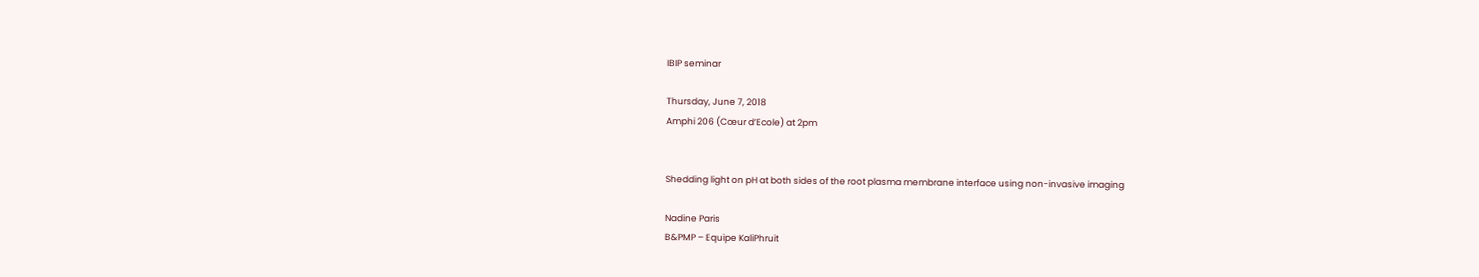IBIP seminar

Thursday, June 7, 2018
Amphi 206 (Cœur d’Ecole) at 2pm


Shedding light on pH at both sides of the root plasma membrane interface using non-invasive imaging

Nadine Paris
B&PMP – Equipe KaliPhruit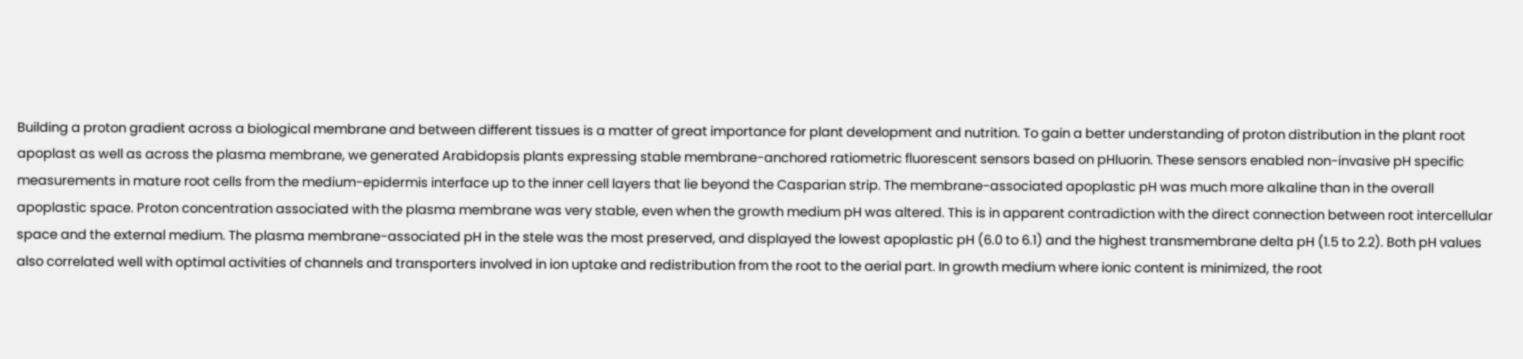Building a proton gradient across a biological membrane and between different tissues is a matter of great importance for plant development and nutrition. To gain a better understanding of proton distribution in the plant root apoplast as well as across the plasma membrane, we generated Arabidopsis plants expressing stable membrane-anchored ratiometric fluorescent sensors based on pHluorin. These sensors enabled non-invasive pH specific measurements in mature root cells from the medium-epidermis interface up to the inner cell layers that lie beyond the Casparian strip. The membrane-associated apoplastic pH was much more alkaline than in the overall apoplastic space. Proton concentration associated with the plasma membrane was very stable, even when the growth medium pH was altered. This is in apparent contradiction with the direct connection between root intercellular space and the external medium. The plasma membrane-associated pH in the stele was the most preserved, and displayed the lowest apoplastic pH (6.0 to 6.1) and the highest transmembrane delta pH (1.5 to 2.2). Both pH values also correlated well with optimal activities of channels and transporters involved in ion uptake and redistribution from the root to the aerial part. In growth medium where ionic content is minimized, the root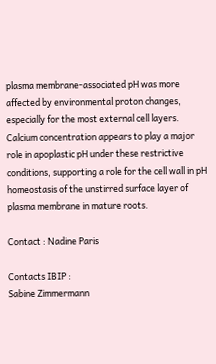plasma membrane-associated pH was more affected by environmental proton changes, especially for the most external cell layers. Calcium concentration appears to play a major role in apoplastic pH under these restrictive conditions, supporting a role for the cell wall in pH homeostasis of the unstirred surface layer of plasma membrane in mature roots.

Contact : Nadine Paris

Contacts IBIP :
Sabine Zimmermann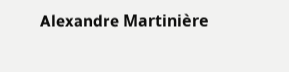Alexandre Martinière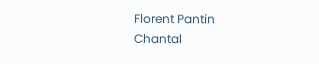Florent Pantin
Chantal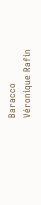Baracco
Véronique Rafin